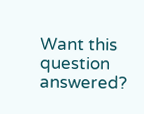Want this question answered?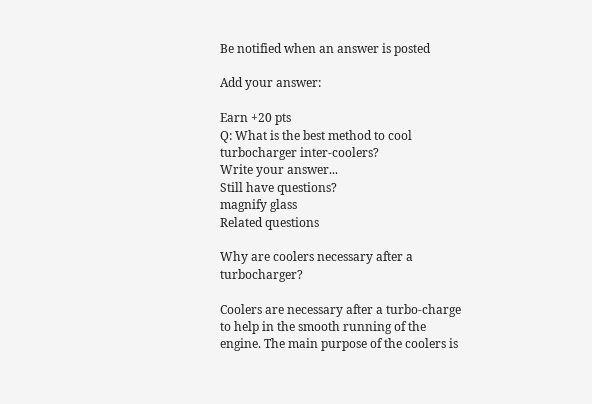Be notified when an answer is posted

Add your answer:

Earn +20 pts
Q: What is the best method to cool turbocharger inter-coolers?
Write your answer...
Still have questions?
magnify glass
Related questions

Why are coolers necessary after a turbocharger?

Coolers are necessary after a turbo-charge to help in the smooth running of the engine. The main purpose of the coolers is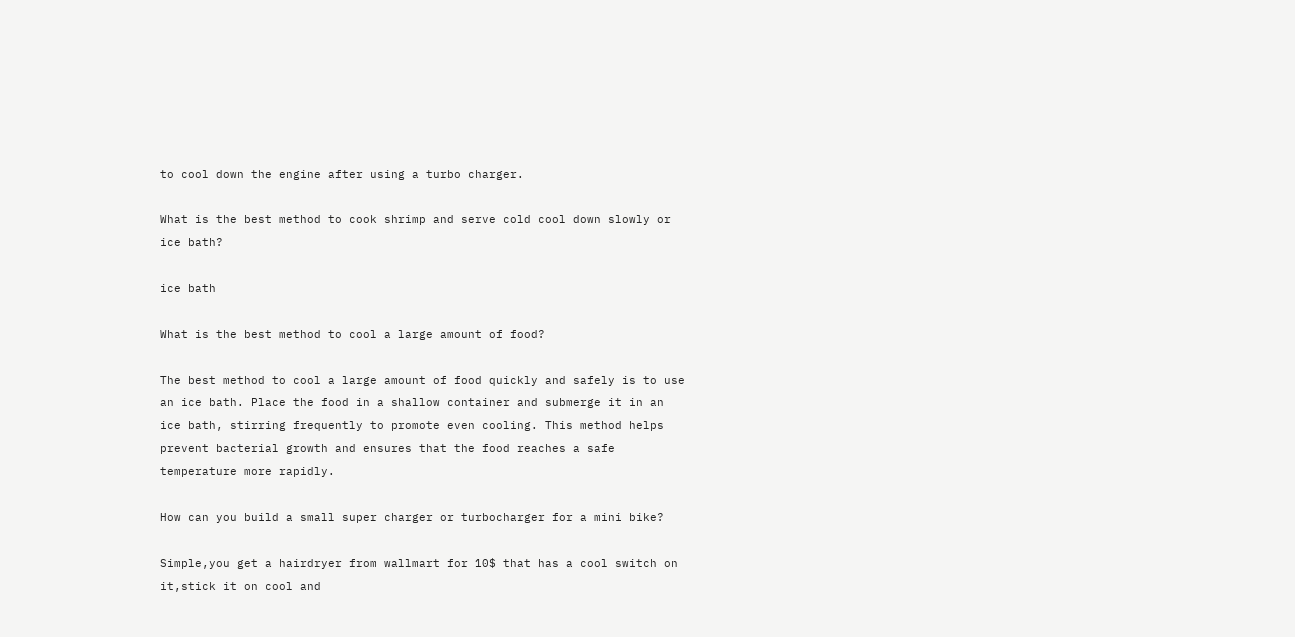to cool down the engine after using a turbo charger.

What is the best method to cook shrimp and serve cold cool down slowly or ice bath?

ice bath

What is the best method to cool a large amount of food?

The best method to cool a large amount of food quickly and safely is to use an ice bath. Place the food in a shallow container and submerge it in an ice bath, stirring frequently to promote even cooling. This method helps prevent bacterial growth and ensures that the food reaches a safe temperature more rapidly.

How can you build a small super charger or turbocharger for a mini bike?

Simple,you get a hairdryer from wallmart for 10$ that has a cool switch on it,stick it on cool and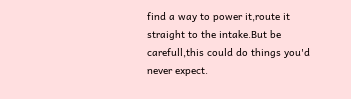find a way to power it,route it straight to the intake.But be carefull,this could do things you'd never expect.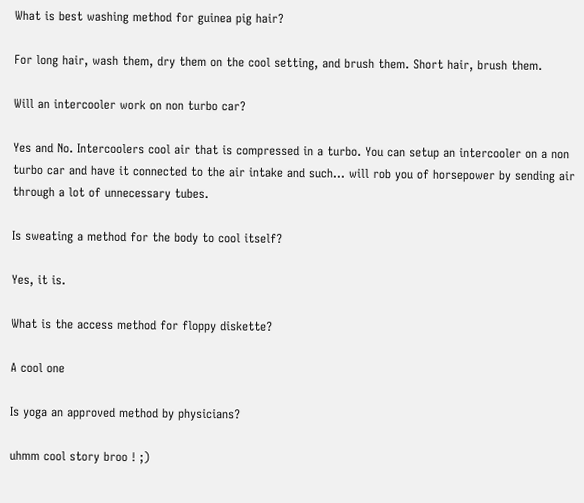What is best washing method for guinea pig hair?

For long hair, wash them, dry them on the cool setting, and brush them. Short hair, brush them.

Will an intercooler work on non turbo car?

Yes and No. Intercoolers cool air that is compressed in a turbo. You can setup an intercooler on a non turbo car and have it connected to the air intake and such... will rob you of horsepower by sending air through a lot of unnecessary tubes.

Is sweating a method for the body to cool itself?

Yes, it is.

What is the access method for floppy diskette?

A cool one

Is yoga an approved method by physicians?

uhmm cool story broo ! ;)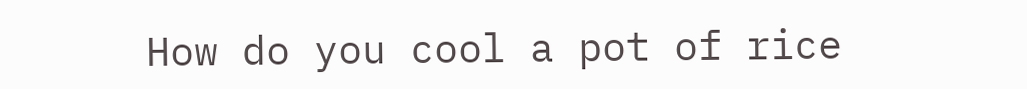How do you cool a pot of rice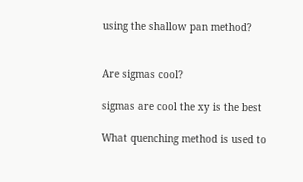using the shallow pan method?


Are sigmas cool?

sigmas are cool the xy is the best

What quenching method is used to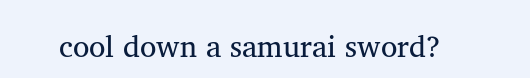cool down a samurai sword?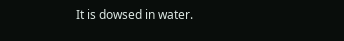It is dowsed in water.